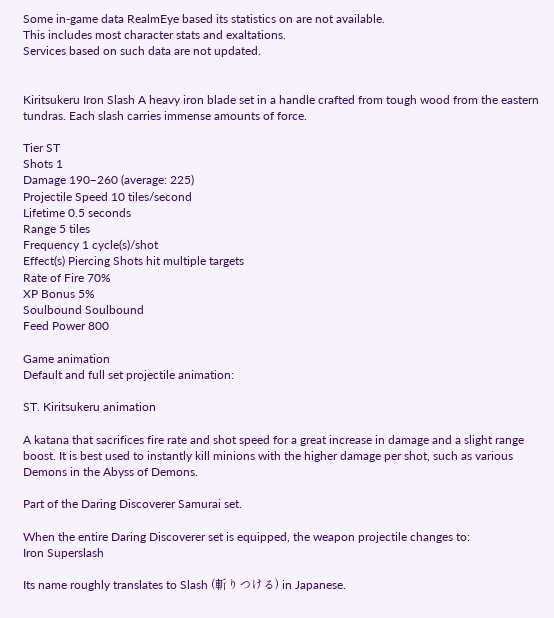Some in-game data RealmEye based its statistics on are not available.
This includes most character stats and exaltations.
Services based on such data are not updated.


Kiritsukeru Iron Slash A heavy iron blade set in a handle crafted from tough wood from the eastern tundras. Each slash carries immense amounts of force.

Tier ST
Shots 1
Damage 190–260 (average: 225)
Projectile Speed 10 tiles/second
Lifetime 0.5 seconds
Range 5 tiles
Frequency 1 cycle(s)/shot
Effect(s) Piercing Shots hit multiple targets
Rate of Fire 70%
XP Bonus 5%
Soulbound Soulbound
Feed Power 800

Game animation
Default and full set projectile animation:

ST. Kiritsukeru animation

A katana that sacrifices fire rate and shot speed for a great increase in damage and a slight range boost. It is best used to instantly kill minions with the higher damage per shot, such as various Demons in the Abyss of Demons.

Part of the Daring Discoverer Samurai set.

When the entire Daring Discoverer set is equipped, the weapon projectile changes to:
Iron Superslash

Its name roughly translates to Slash (斬りつける) in Japanese.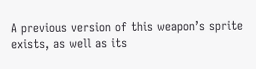A previous version of this weapon’s sprite exists, as well as its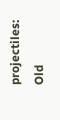projectiles:
Old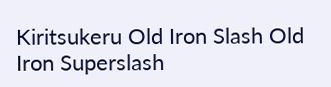Kiritsukeru Old Iron Slash Old Iron Superslash